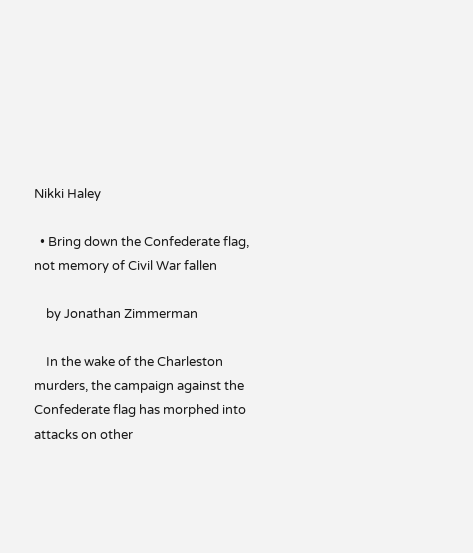Nikki Haley

  • Bring down the Confederate flag, not memory of Civil War fallen

    by Jonathan Zimmerman

    In the wake of the Charleston murders, the campaign against the Confederate flag has morphed into attacks on other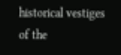historical vestiges of the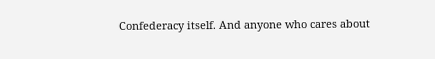Confederacy itself. And anyone who cares about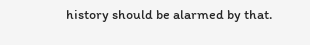history should be alarmed by that.